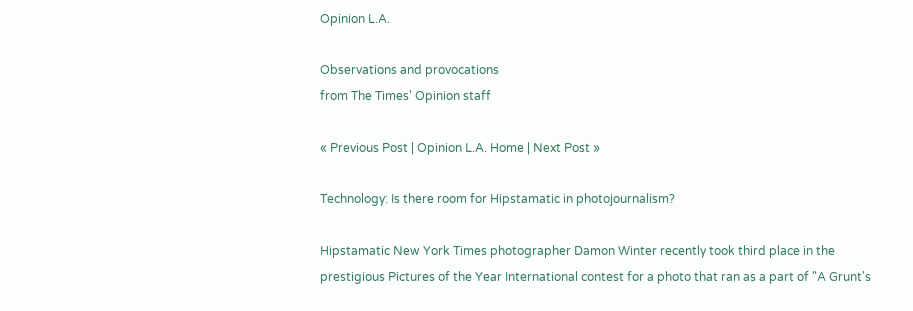Opinion L.A.

Observations and provocations
from The Times' Opinion staff

« Previous Post | Opinion L.A. Home | Next Post »

Technology: Is there room for Hipstamatic in photojournalism?

Hipstamatic New York Times photographer Damon Winter recently took third place in the prestigious Pictures of the Year International contest for a photo that ran as a part of "A Grunt's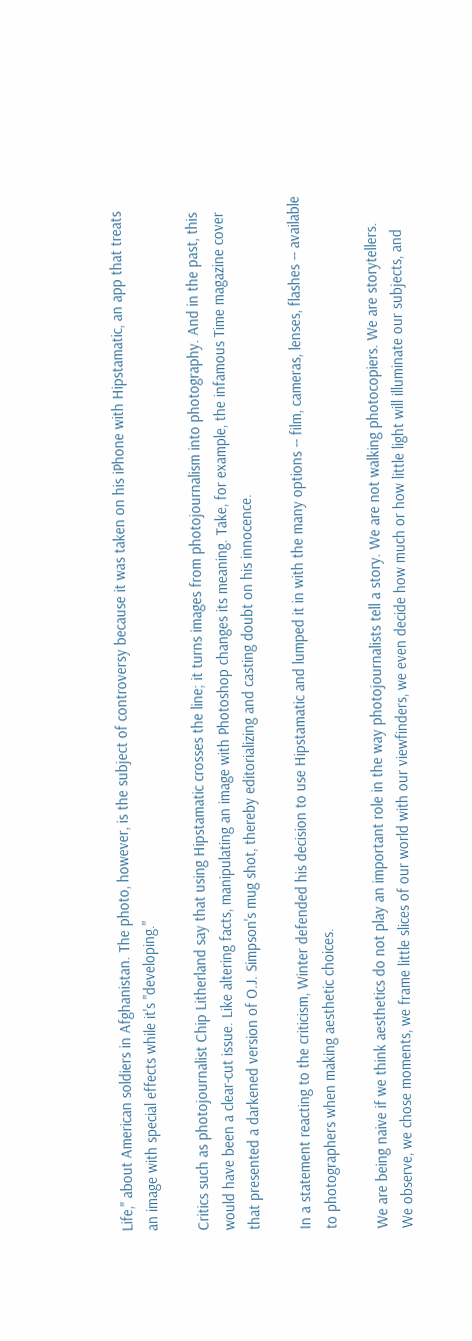Life," about American soldiers in Afghanistan. The photo, however, is the subject of controversy because it was taken on his iPhone with Hipstamatic, an app that treats an image with special effects while it's "developing."

Critics such as photojournalist Chip Litherland say that using Hipstamatic crosses the line; it turns images from photojournalism into photography. And in the past, this would have been a clear-cut issue. Like altering facts, manipulating an image with Photoshop changes its meaning. Take, for example, the infamous Time magazine cover that presented a darkened version of O.J. Simpson's mug shot, thereby editorializing and casting doubt on his innocence.

In a statement reacting to the criticism, Winter defended his decision to use Hipstamatic and lumped it in with the many options -- film, cameras, lenses, flashes -- available to photographers when making aesthetic choices.

We are being naive if we think aesthetics do not play an important role in the way photojournalists tell a story. We are not walking photocopiers. We are storytellers.  We observe, we chose moments, we frame little slices of our world with our viewfinders, we even decide how much or how little light will illuminate our subjects, and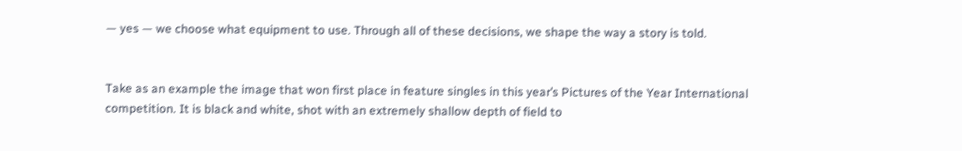— yes — we choose what equipment to use. Through all of these decisions, we shape the way a story is told.


Take as an example the image that won first place in feature singles in this year’s Pictures of the Year International competition. It is black and white, shot with an extremely shallow depth of field to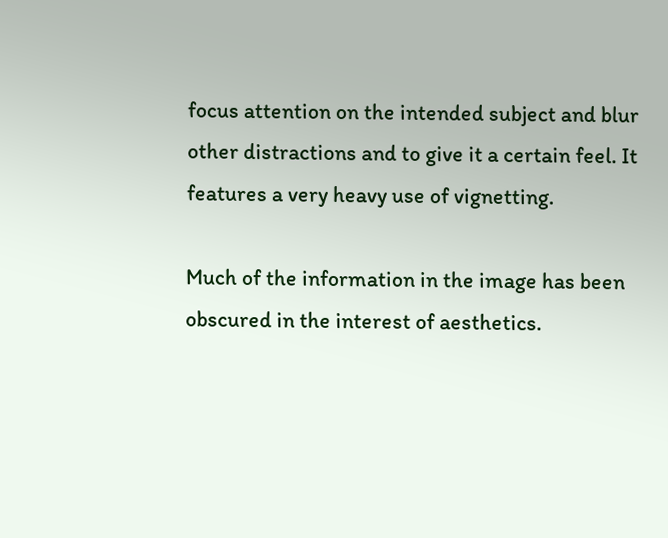focus attention on the intended subject and blur other distractions and to give it a certain feel. It features a very heavy use of vignetting.

Much of the information in the image has been obscured in the interest of aesthetics.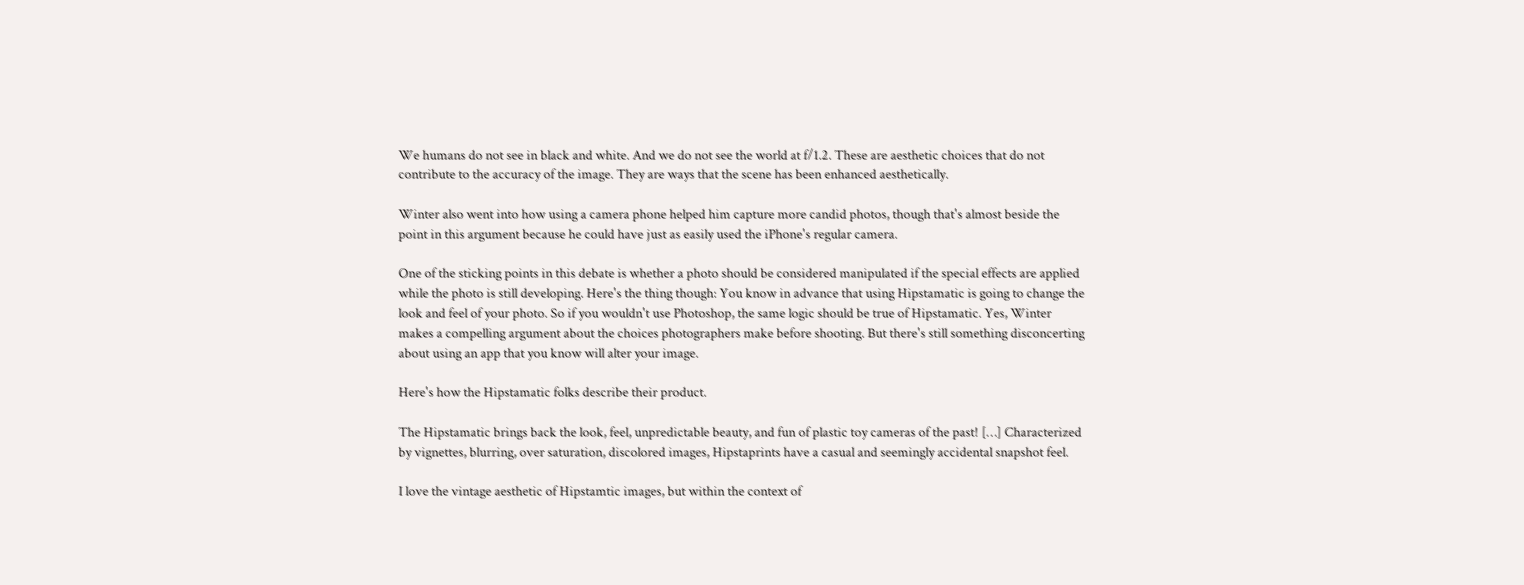We humans do not see in black and white. And we do not see the world at f/1.2. These are aesthetic choices that do not contribute to the accuracy of the image. They are ways that the scene has been enhanced aesthetically.

Winter also went into how using a camera phone helped him capture more candid photos, though that's almost beside the point in this argument because he could have just as easily used the iPhone's regular camera.

One of the sticking points in this debate is whether a photo should be considered manipulated if the special effects are applied while the photo is still developing. Here's the thing though: You know in advance that using Hipstamatic is going to change the look and feel of your photo. So if you wouldn't use Photoshop, the same logic should be true of Hipstamatic. Yes, Winter makes a compelling argument about the choices photographers make before shooting. But there's still something disconcerting about using an app that you know will alter your image.

Here's how the Hipstamatic folks describe their product.

The Hipstamatic brings back the look, feel, unpredictable beauty, and fun of plastic toy cameras of the past! […] Characterized by vignettes, blurring, over saturation, discolored images, Hipstaprints have a casual and seemingly accidental snapshot feel.

I love the vintage aesthetic of Hipstamtic images, but within the context of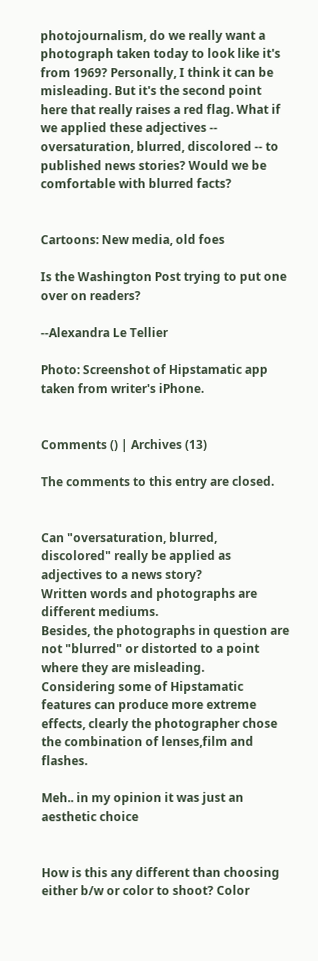photojournalism, do we really want a photograph taken today to look like it's from 1969? Personally, I think it can be misleading. But it's the second point here that really raises a red flag. What if we applied these adjectives -- oversaturation, blurred, discolored -- to published news stories? Would we be comfortable with blurred facts?


Cartoons: New media, old foes

Is the Washington Post trying to put one over on readers?

--Alexandra Le Tellier

Photo: Screenshot of Hipstamatic app taken from writer's iPhone.


Comments () | Archives (13)

The comments to this entry are closed.


Can "oversaturation, blurred, discolored" really be applied as adjectives to a news story?
Written words and photographs are different mediums.
Besides, the photographs in question are not "blurred" or distorted to a point where they are misleading.
Considering some of Hipstamatic features can produce more extreme effects, clearly the photographer chose the combination of lenses,film and flashes.

Meh.. in my opinion it was just an aesthetic choice


How is this any different than choosing either b/w or color to shoot? Color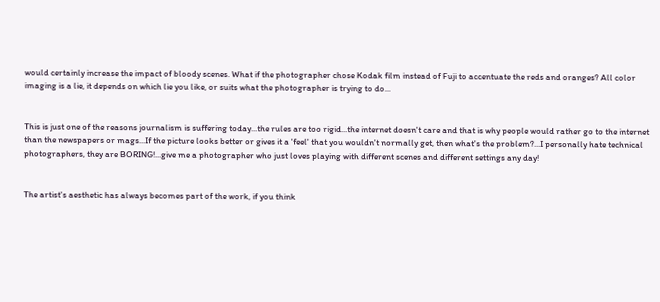would certainly increase the impact of bloody scenes. What if the photographer chose Kodak film instead of Fuji to accentuate the reds and oranges? All color imaging is a lie, it depends on which lie you like, or suits what the photographer is trying to do...


This is just one of the reasons journalism is suffering today...the rules are too rigid...the internet doesn't care and that is why people would rather go to the internet than the newspapers or mags...If the picture looks better or gives it a 'feel' that you wouldn't normally get, then what's the problem?...I personally hate technical photographers, they are BORING!...give me a photographer who just loves playing with different scenes and different settings any day!


The artist's aesthetic has always becomes part of the work, if you think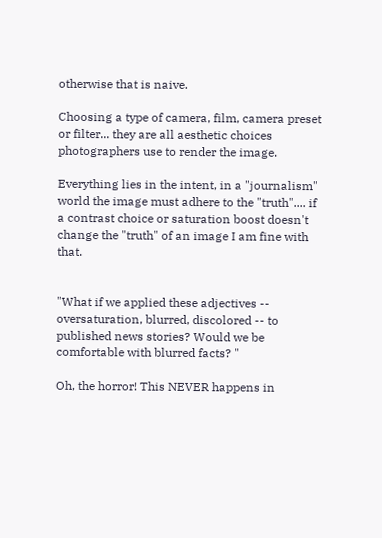otherwise that is naive.

Choosing a type of camera, film, camera preset or filter... they are all aesthetic choices photographers use to render the image.

Everything lies in the intent, in a "journalism" world the image must adhere to the "truth".... if a contrast choice or saturation boost doesn't change the "truth" of an image I am fine with that.


"What if we applied these adjectives -- oversaturation, blurred, discolored -- to published news stories? Would we be comfortable with blurred facts? "

Oh, the horror! This NEVER happens in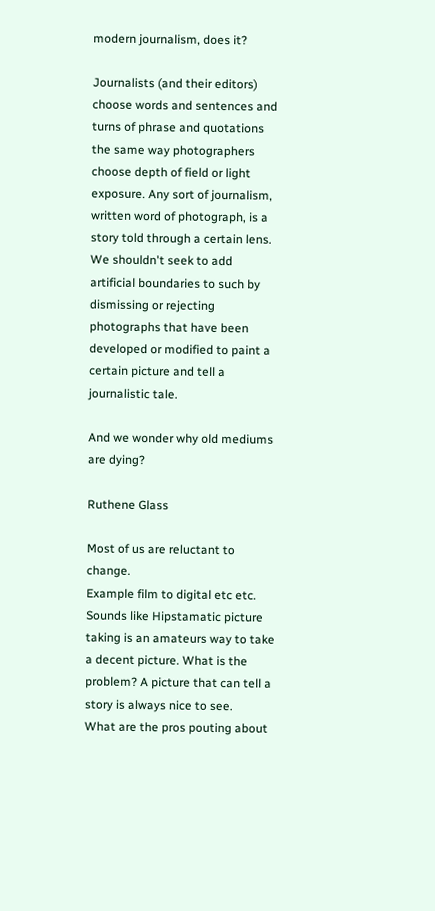modern journalism, does it?

Journalists (and their editors) choose words and sentences and turns of phrase and quotations the same way photographers choose depth of field or light exposure. Any sort of journalism, written word of photograph, is a story told through a certain lens. We shouldn't seek to add artificial boundaries to such by dismissing or rejecting photographs that have been developed or modified to paint a certain picture and tell a journalistic tale.

And we wonder why old mediums are dying?

Ruthene Glass

Most of us are reluctant to change.
Example film to digital etc etc.
Sounds like Hipstamatic picture taking is an amateurs way to take a decent picture. What is the problem? A picture that can tell a story is always nice to see.
What are the pros pouting about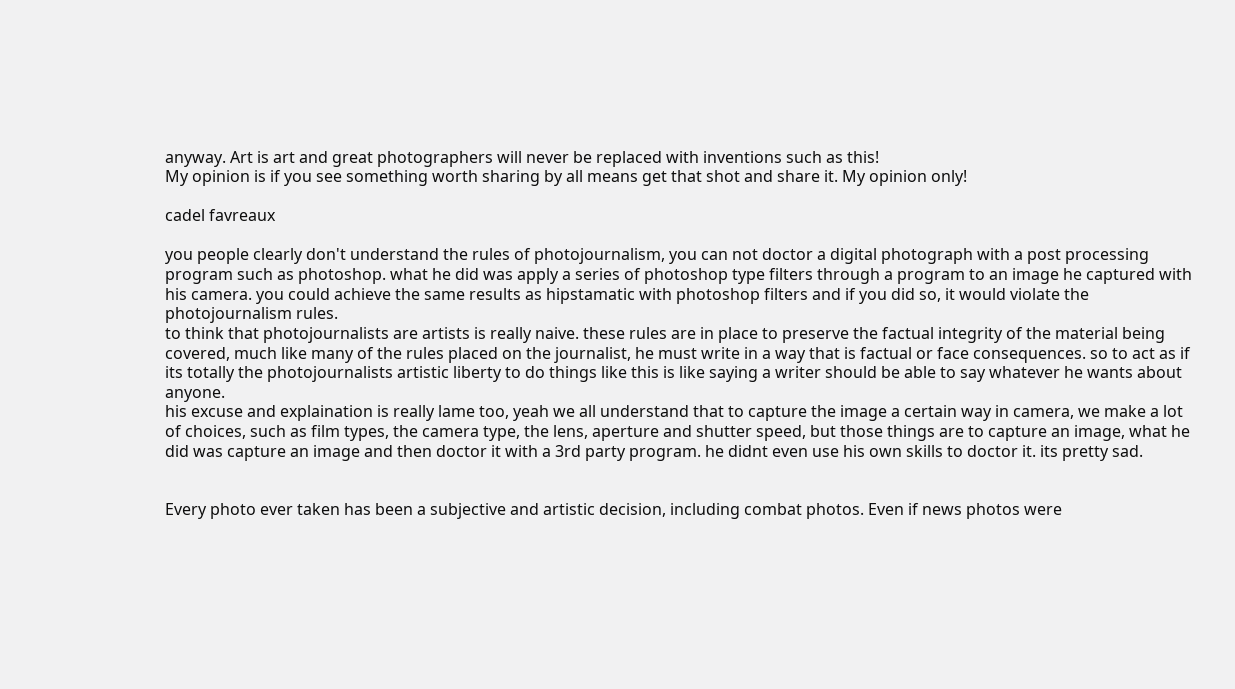anyway. Art is art and great photographers will never be replaced with inventions such as this!
My opinion is if you see something worth sharing by all means get that shot and share it. My opinion only!

cadel favreaux

you people clearly don't understand the rules of photojournalism, you can not doctor a digital photograph with a post processing program such as photoshop. what he did was apply a series of photoshop type filters through a program to an image he captured with his camera. you could achieve the same results as hipstamatic with photoshop filters and if you did so, it would violate the photojournalism rules.
to think that photojournalists are artists is really naive. these rules are in place to preserve the factual integrity of the material being covered, much like many of the rules placed on the journalist, he must write in a way that is factual or face consequences. so to act as if its totally the photojournalists artistic liberty to do things like this is like saying a writer should be able to say whatever he wants about anyone.
his excuse and explaination is really lame too, yeah we all understand that to capture the image a certain way in camera, we make a lot of choices, such as film types, the camera type, the lens, aperture and shutter speed, but those things are to capture an image, what he did was capture an image and then doctor it with a 3rd party program. he didnt even use his own skills to doctor it. its pretty sad.


Every photo ever taken has been a subjective and artistic decision, including combat photos. Even if news photos were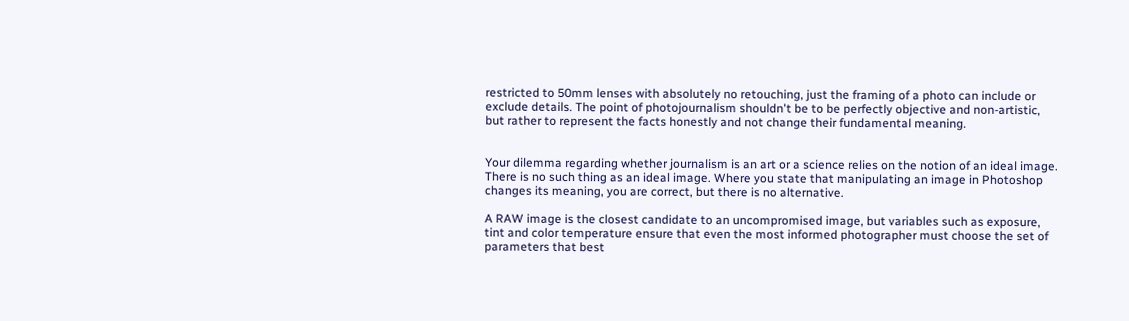restricted to 50mm lenses with absolutely no retouching, just the framing of a photo can include or exclude details. The point of photojournalism shouldn't be to be perfectly objective and non-artistic, but rather to represent the facts honestly and not change their fundamental meaning.


Your dilemma regarding whether journalism is an art or a science relies on the notion of an ideal image. There is no such thing as an ideal image. Where you state that manipulating an image in Photoshop changes its meaning, you are correct, but there is no alternative.

A RAW image is the closest candidate to an uncompromised image, but variables such as exposure, tint and color temperature ensure that even the most informed photographer must choose the set of parameters that best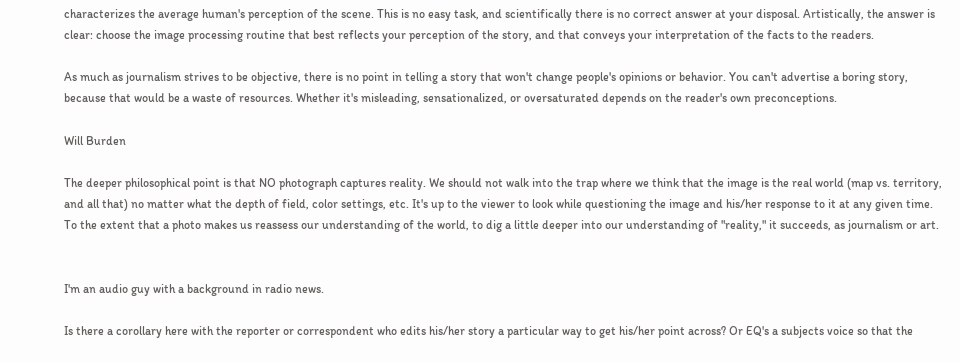characterizes the average human's perception of the scene. This is no easy task, and scientifically there is no correct answer at your disposal. Artistically, the answer is clear: choose the image processing routine that best reflects your perception of the story, and that conveys your interpretation of the facts to the readers.

As much as journalism strives to be objective, there is no point in telling a story that won't change people's opinions or behavior. You can't advertise a boring story, because that would be a waste of resources. Whether it's misleading, sensationalized, or oversaturated depends on the reader's own preconceptions.

Will Burden

The deeper philosophical point is that NO photograph captures reality. We should not walk into the trap where we think that the image is the real world (map vs. territory, and all that) no matter what the depth of field, color settings, etc. It's up to the viewer to look while questioning the image and his/her response to it at any given time. To the extent that a photo makes us reassess our understanding of the world, to dig a little deeper into our understanding of "reality," it succeeds, as journalism or art.


I'm an audio guy with a background in radio news.

Is there a corollary here with the reporter or correspondent who edits his/her story a particular way to get his/her point across? Or EQ's a subjects voice so that the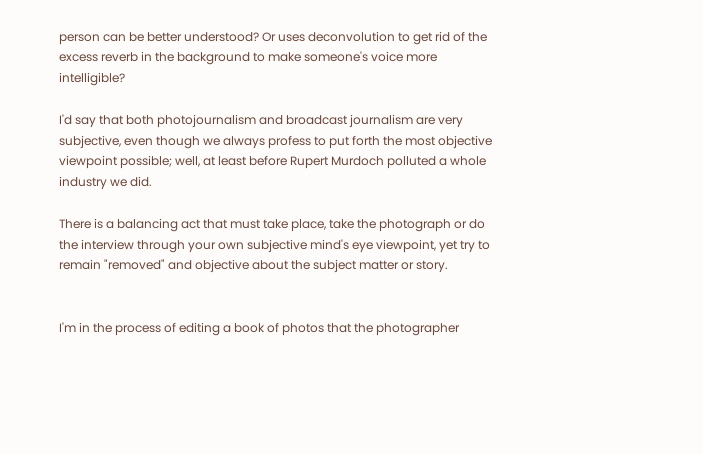person can be better understood? Or uses deconvolution to get rid of the excess reverb in the background to make someone's voice more intelligible?

I'd say that both photojournalism and broadcast journalism are very subjective, even though we always profess to put forth the most objective viewpoint possible; well, at least before Rupert Murdoch polluted a whole industry we did.

There is a balancing act that must take place, take the photograph or do the interview through your own subjective mind's eye viewpoint, yet try to remain "removed" and objective about the subject matter or story.


I'm in the process of editing a book of photos that the photographer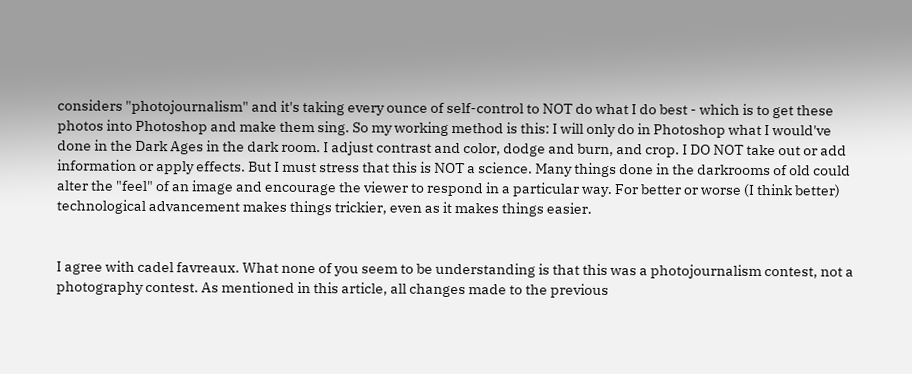considers "photojournalism" and it's taking every ounce of self-control to NOT do what I do best - which is to get these photos into Photoshop and make them sing. So my working method is this: I will only do in Photoshop what I would've done in the Dark Ages in the dark room. I adjust contrast and color, dodge and burn, and crop. I DO NOT take out or add information or apply effects. But I must stress that this is NOT a science. Many things done in the darkrooms of old could alter the "feel" of an image and encourage the viewer to respond in a particular way. For better or worse (I think better) technological advancement makes things trickier, even as it makes things easier.


I agree with cadel favreaux. What none of you seem to be understanding is that this was a photojournalism contest, not a photography contest. As mentioned in this article, all changes made to the previous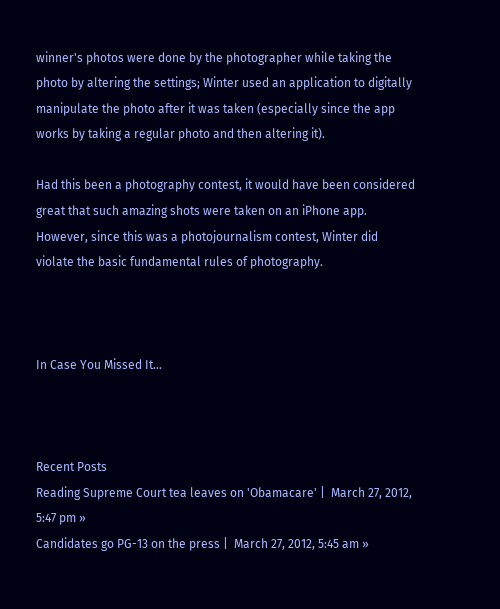winner's photos were done by the photographer while taking the photo by altering the settings; Winter used an application to digitally manipulate the photo after it was taken (especially since the app works by taking a regular photo and then altering it).

Had this been a photography contest, it would have been considered great that such amazing shots were taken on an iPhone app. However, since this was a photojournalism contest, Winter did violate the basic fundamental rules of photography.



In Case You Missed It...



Recent Posts
Reading Supreme Court tea leaves on 'Obamacare' |  March 27, 2012, 5:47 pm »
Candidates go PG-13 on the press |  March 27, 2012, 5:45 am »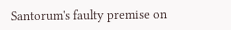Santorum's faulty premise on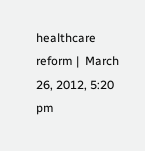healthcare reform |  March 26, 2012, 5:20 pm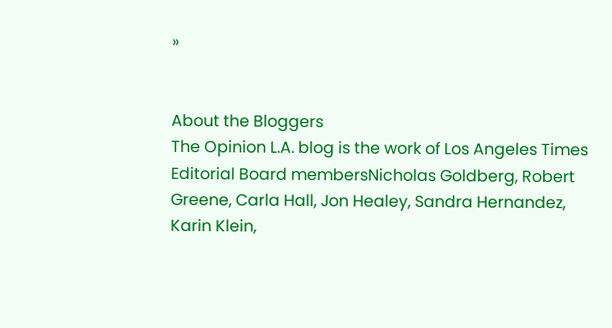»


About the Bloggers
The Opinion L.A. blog is the work of Los Angeles Times Editorial Board membersNicholas Goldberg, Robert Greene, Carla Hall, Jon Healey, Sandra Hernandez, Karin Klein,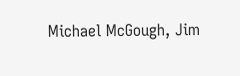Michael McGough, Jim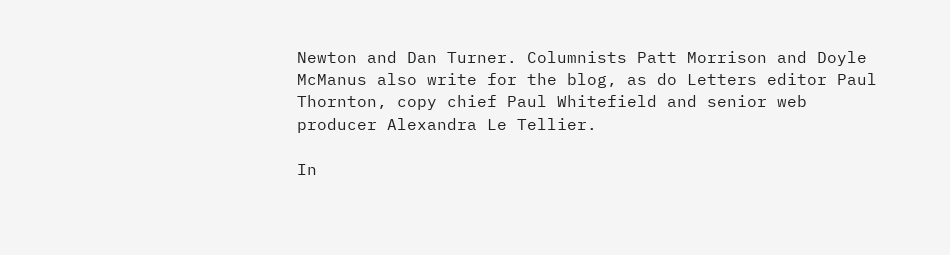Newton and Dan Turner. Columnists Patt Morrison and Doyle McManus also write for the blog, as do Letters editor Paul Thornton, copy chief Paul Whitefield and senior web producer Alexandra Le Tellier.

In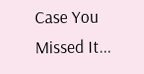Case You Missed It...